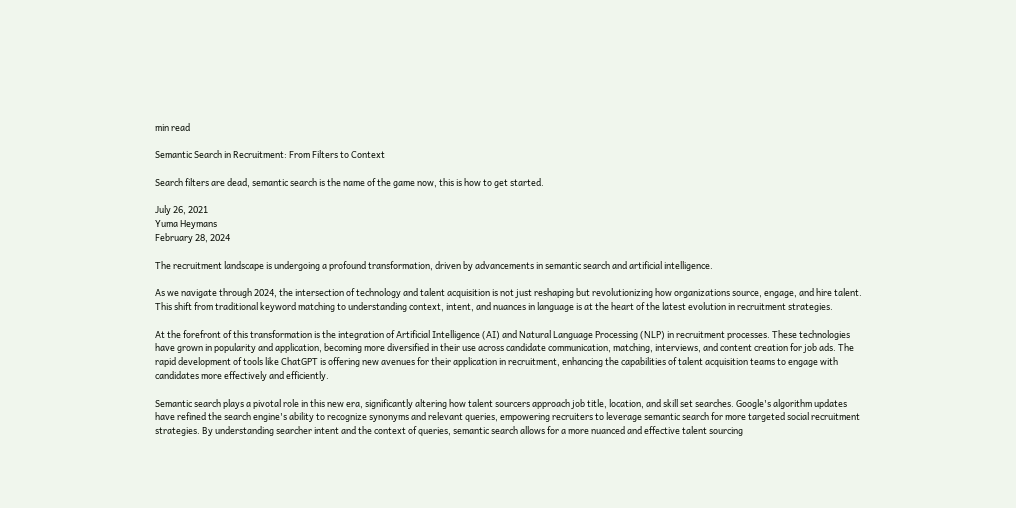min read

Semantic Search in Recruitment: From Filters to Context

Search filters are dead, semantic search is the name of the game now, this is how to get started.

July 26, 2021
Yuma Heymans
February 28, 2024

The recruitment landscape is undergoing a profound transformation, driven by advancements in semantic search and artificial intelligence.

As we navigate through 2024, the intersection of technology and talent acquisition is not just reshaping but revolutionizing how organizations source, engage, and hire talent. This shift from traditional keyword matching to understanding context, intent, and nuances in language is at the heart of the latest evolution in recruitment strategies.

At the forefront of this transformation is the integration of Artificial Intelligence (AI) and Natural Language Processing (NLP) in recruitment processes. These technologies have grown in popularity and application, becoming more diversified in their use across candidate communication, matching, interviews, and content creation for job ads. The rapid development of tools like ChatGPT is offering new avenues for their application in recruitment, enhancing the capabilities of talent acquisition teams to engage with candidates more effectively and efficiently.

Semantic search plays a pivotal role in this new era, significantly altering how talent sourcers approach job title, location, and skill set searches. Google's algorithm updates have refined the search engine's ability to recognize synonyms and relevant queries, empowering recruiters to leverage semantic search for more targeted social recruitment strategies. By understanding searcher intent and the context of queries, semantic search allows for a more nuanced and effective talent sourcing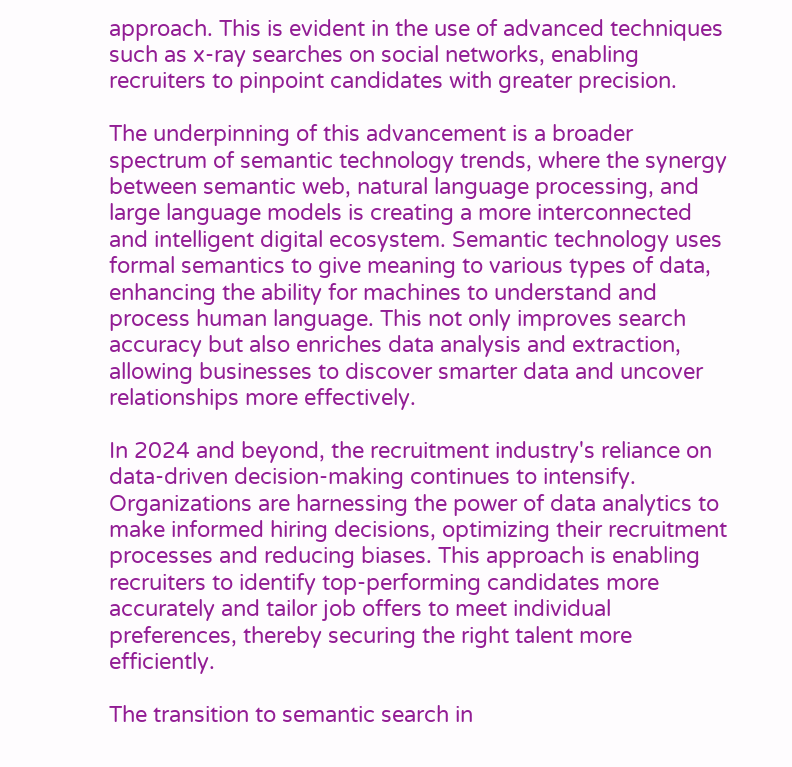approach. This is evident in the use of advanced techniques such as x-ray searches on social networks, enabling recruiters to pinpoint candidates with greater precision.

The underpinning of this advancement is a broader spectrum of semantic technology trends, where the synergy between semantic web, natural language processing, and large language models is creating a more interconnected and intelligent digital ecosystem. Semantic technology uses formal semantics to give meaning to various types of data, enhancing the ability for machines to understand and process human language. This not only improves search accuracy but also enriches data analysis and extraction, allowing businesses to discover smarter data and uncover relationships more effectively.

In 2024 and beyond, the recruitment industry's reliance on data-driven decision-making continues to intensify. Organizations are harnessing the power of data analytics to make informed hiring decisions, optimizing their recruitment processes and reducing biases. This approach is enabling recruiters to identify top-performing candidates more accurately and tailor job offers to meet individual preferences, thereby securing the right talent more efficiently.

The transition to semantic search in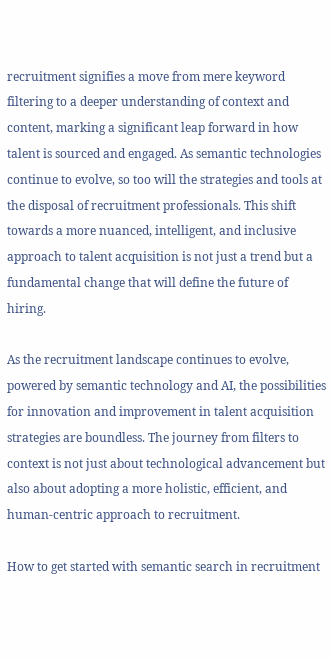recruitment signifies a move from mere keyword filtering to a deeper understanding of context and content, marking a significant leap forward in how talent is sourced and engaged. As semantic technologies continue to evolve, so too will the strategies and tools at the disposal of recruitment professionals. This shift towards a more nuanced, intelligent, and inclusive approach to talent acquisition is not just a trend but a fundamental change that will define the future of hiring.

As the recruitment landscape continues to evolve, powered by semantic technology and AI, the possibilities for innovation and improvement in talent acquisition strategies are boundless. The journey from filters to context is not just about technological advancement but also about adopting a more holistic, efficient, and human-centric approach to recruitment.

How to get started with semantic search in recruitment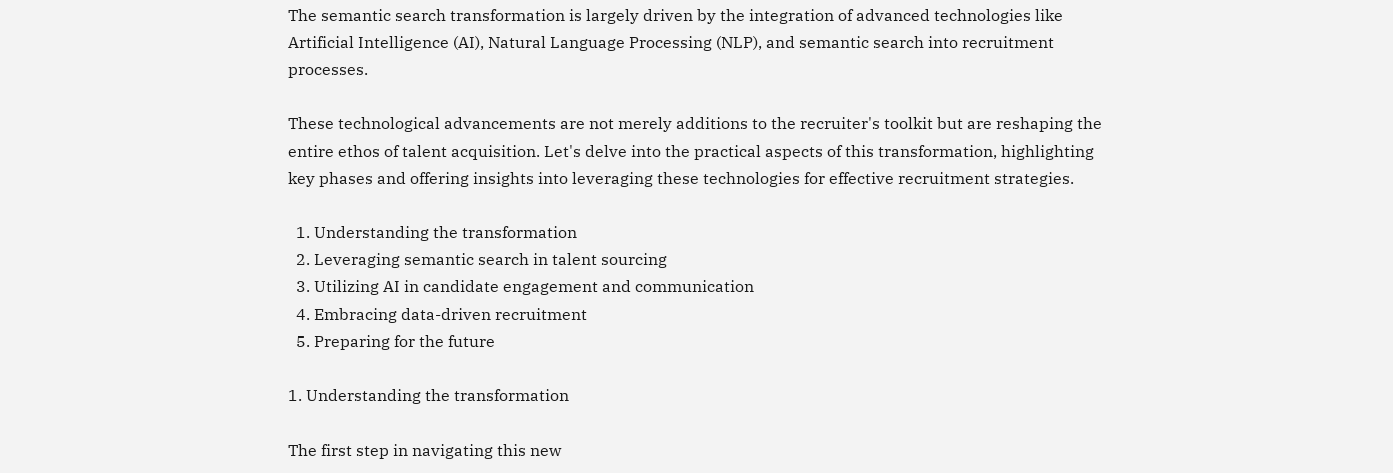The semantic search transformation is largely driven by the integration of advanced technologies like Artificial Intelligence (AI), Natural Language Processing (NLP), and semantic search into recruitment processes.

These technological advancements are not merely additions to the recruiter's toolkit but are reshaping the entire ethos of talent acquisition. Let's delve into the practical aspects of this transformation, highlighting key phases and offering insights into leveraging these technologies for effective recruitment strategies.

  1. Understanding the transformation
  2. Leveraging semantic search in talent sourcing
  3. Utilizing AI in candidate engagement and communication
  4. Embracing data-driven recruitment
  5. Preparing for the future

1. Understanding the transformation

The first step in navigating this new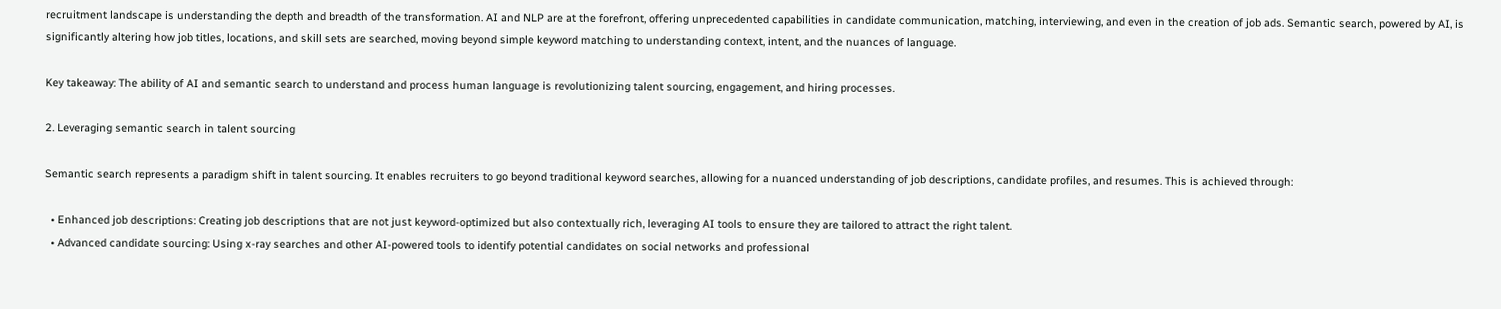recruitment landscape is understanding the depth and breadth of the transformation. AI and NLP are at the forefront, offering unprecedented capabilities in candidate communication, matching, interviewing, and even in the creation of job ads. Semantic search, powered by AI, is significantly altering how job titles, locations, and skill sets are searched, moving beyond simple keyword matching to understanding context, intent, and the nuances of language.

Key takeaway: The ability of AI and semantic search to understand and process human language is revolutionizing talent sourcing, engagement, and hiring processes.

2. Leveraging semantic search in talent sourcing

Semantic search represents a paradigm shift in talent sourcing. It enables recruiters to go beyond traditional keyword searches, allowing for a nuanced understanding of job descriptions, candidate profiles, and resumes. This is achieved through:

  • Enhanced job descriptions: Creating job descriptions that are not just keyword-optimized but also contextually rich, leveraging AI tools to ensure they are tailored to attract the right talent.
  • Advanced candidate sourcing: Using x-ray searches and other AI-powered tools to identify potential candidates on social networks and professional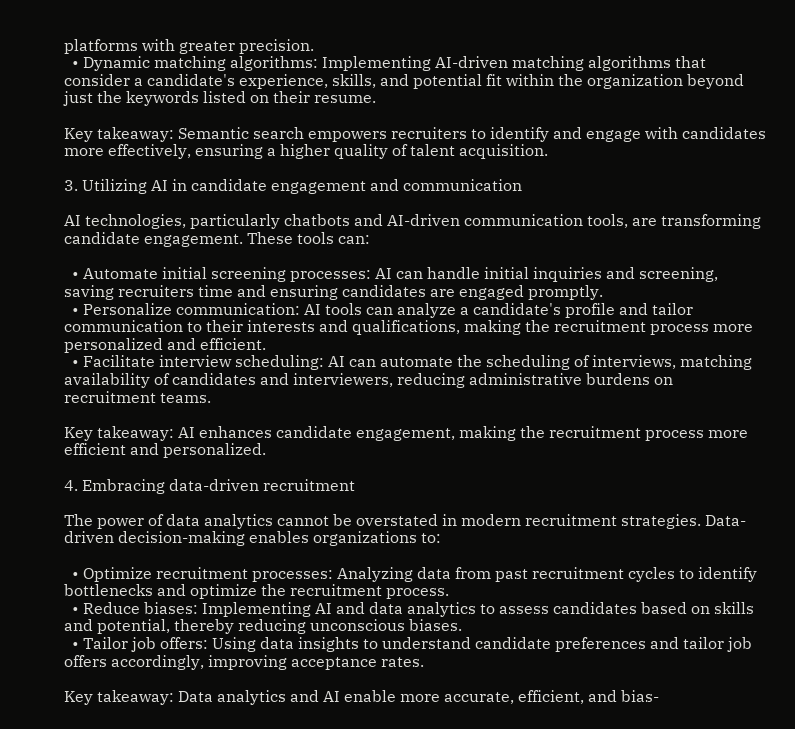platforms with greater precision.
  • Dynamic matching algorithms: Implementing AI-driven matching algorithms that consider a candidate's experience, skills, and potential fit within the organization beyond just the keywords listed on their resume.

Key takeaway: Semantic search empowers recruiters to identify and engage with candidates more effectively, ensuring a higher quality of talent acquisition.

3. Utilizing AI in candidate engagement and communication

AI technologies, particularly chatbots and AI-driven communication tools, are transforming candidate engagement. These tools can:

  • Automate initial screening processes: AI can handle initial inquiries and screening, saving recruiters time and ensuring candidates are engaged promptly.
  • Personalize communication: AI tools can analyze a candidate's profile and tailor communication to their interests and qualifications, making the recruitment process more personalized and efficient.
  • Facilitate interview scheduling: AI can automate the scheduling of interviews, matching availability of candidates and interviewers, reducing administrative burdens on recruitment teams.

Key takeaway: AI enhances candidate engagement, making the recruitment process more efficient and personalized.

4. Embracing data-driven recruitment

The power of data analytics cannot be overstated in modern recruitment strategies. Data-driven decision-making enables organizations to:

  • Optimize recruitment processes: Analyzing data from past recruitment cycles to identify bottlenecks and optimize the recruitment process.
  • Reduce biases: Implementing AI and data analytics to assess candidates based on skills and potential, thereby reducing unconscious biases.
  • Tailor job offers: Using data insights to understand candidate preferences and tailor job offers accordingly, improving acceptance rates.

Key takeaway: Data analytics and AI enable more accurate, efficient, and bias-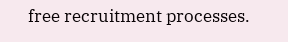free recruitment processes.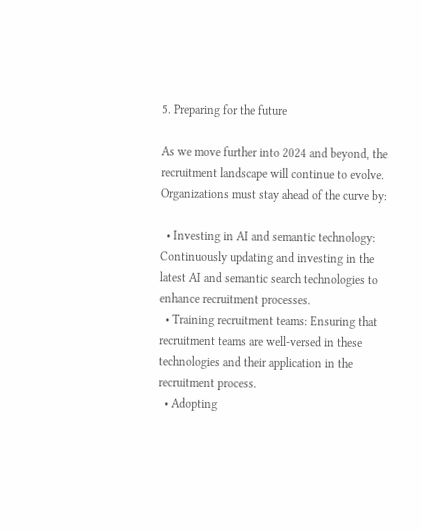5. Preparing for the future

As we move further into 2024 and beyond, the recruitment landscape will continue to evolve. Organizations must stay ahead of the curve by:

  • Investing in AI and semantic technology: Continuously updating and investing in the latest AI and semantic search technologies to enhance recruitment processes.
  • Training recruitment teams: Ensuring that recruitment teams are well-versed in these technologies and their application in the recruitment process.
  • Adopting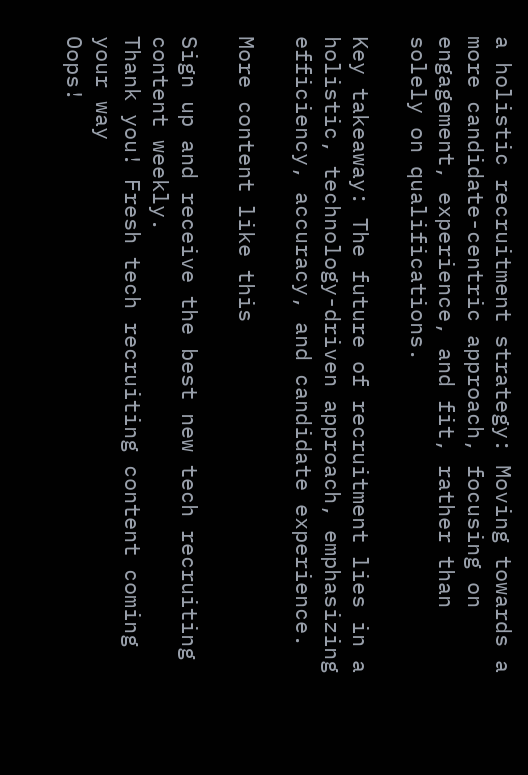a holistic recruitment strategy: Moving towards a more candidate-centric approach, focusing on engagement, experience, and fit, rather than solely on qualifications.

Key takeaway: The future of recruitment lies in a holistic, technology-driven approach, emphasizing efficiency, accuracy, and candidate experience.

More content like this

Sign up and receive the best new tech recruiting content weekly.
Thank you! Fresh tech recruiting content coming your way
Oops!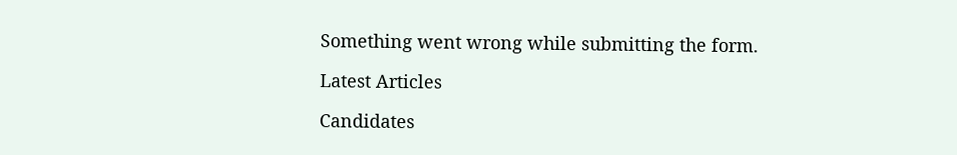Something went wrong while submitting the form.

Latest Articles

Candidates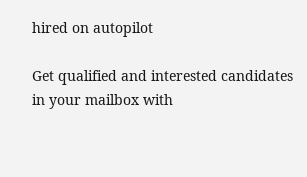hired on autopilot

Get qualified and interested candidates in your mailbox with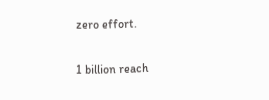zero effort.

1 billion reach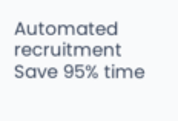Automated recruitment
Save 95% time